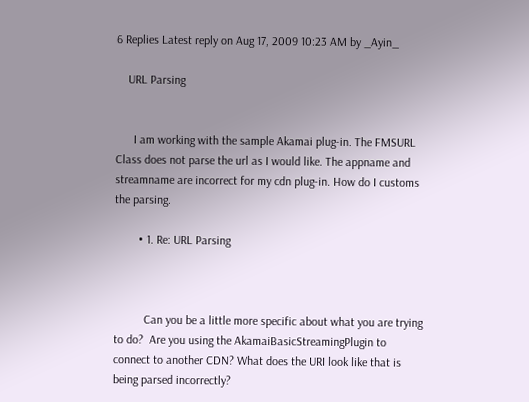6 Replies Latest reply on Aug 17, 2009 10:23 AM by _Ayin_

    URL Parsing


      I am working with the sample Akamai plug-in. The FMSURL Class does not parse the url as I would like. The appname and streamname are incorrect for my cdn plug-in. How do I customs the parsing.

        • 1. Re: URL Parsing



          Can you be a little more specific about what you are trying to do?  Are you using the AkamaiBasicStreamingPlugin to connect to another CDN? What does the URI look like that is being parsed incorrectly?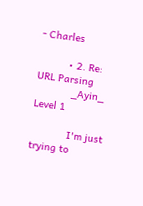- Charles

          • 2. Re: URL Parsing
            _Ayin_ Level 1

            I'm just trying to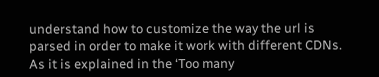understand how to customize the way the url is parsed in order to make it work with different CDNs. As it is explained in the ‘Too many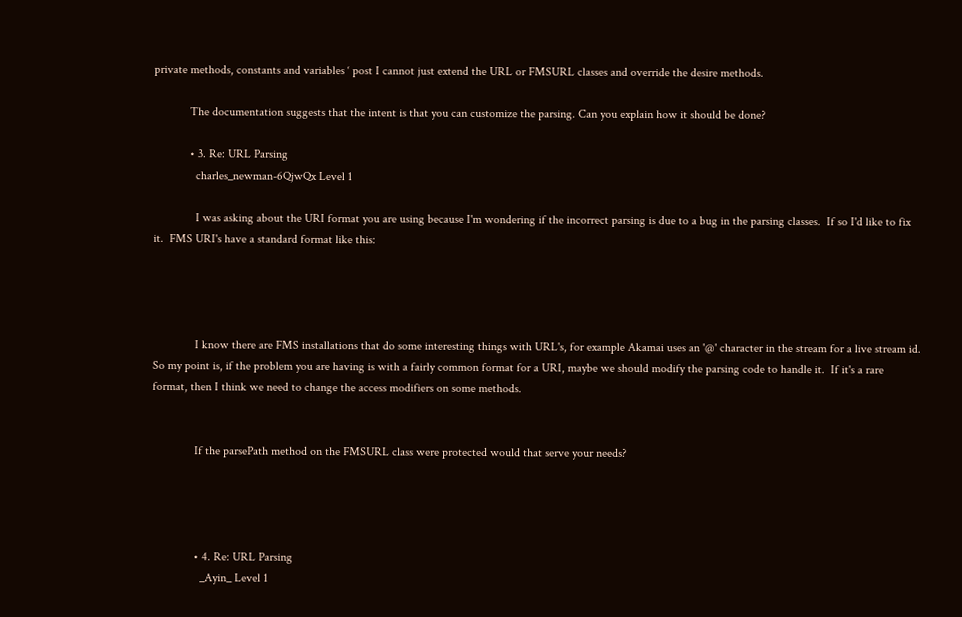private methods, constants and variables ‘ post I cannot just extend the URL or FMSURL classes and override the desire methods.

            The documentation suggests that the intent is that you can customize the parsing. Can you explain how it should be done?

            • 3. Re: URL Parsing
              charles_newman-6QjwQx Level 1

              I was asking about the URI format you are using because I'm wondering if the incorrect parsing is due to a bug in the parsing classes.  If so I'd like to fix it.  FMS URI's have a standard format like this:




              I know there are FMS installations that do some interesting things with URL's, for example Akamai uses an '@' character in the stream for a live stream id.  So my point is, if the problem you are having is with a fairly common format for a URI, maybe we should modify the parsing code to handle it.  If it's a rare format, then I think we need to change the access modifiers on some methods.


              If the parsePath method on the FMSURL class were protected would that serve your needs?




              • 4. Re: URL Parsing
                _Ayin_ Level 1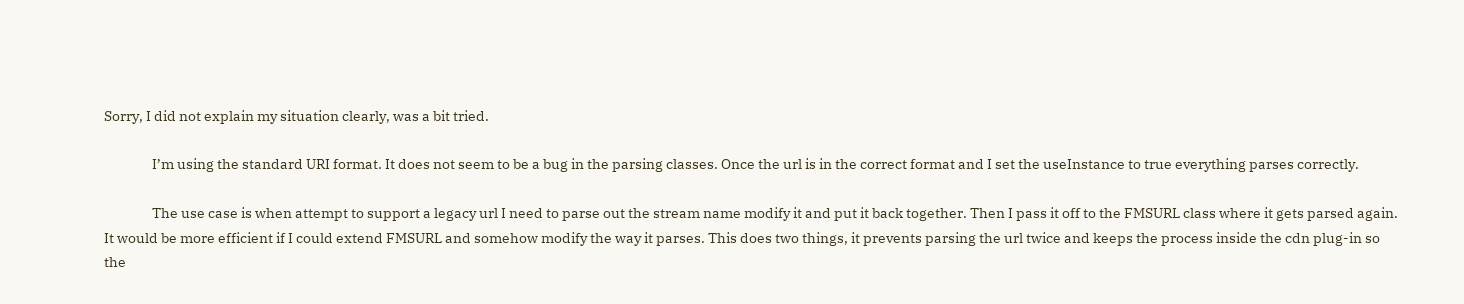Sorry, I did not explain my situation clearly, was a bit tried.

                I’m using the standard URI format. It does not seem to be a bug in the parsing classes. Once the url is in the correct format and I set the useInstance to true everything parses correctly.

                The use case is when attempt to support a legacy url I need to parse out the stream name modify it and put it back together. Then I pass it off to the FMSURL class where it gets parsed again. It would be more efficient if I could extend FMSURL and somehow modify the way it parses. This does two things, it prevents parsing the url twice and keeps the process inside the cdn plug-in so the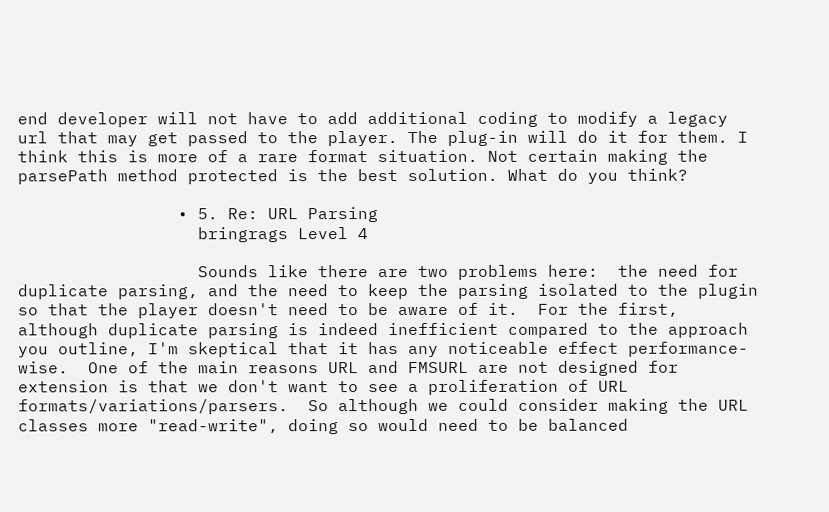end developer will not have to add additional coding to modify a legacy url that may get passed to the player. The plug-in will do it for them. I think this is more of a rare format situation. Not certain making the parsePath method protected is the best solution. What do you think?

                • 5. Re: URL Parsing
                  bringrags Level 4

                  Sounds like there are two problems here:  the need for duplicate parsing, and the need to keep the parsing isolated to the plugin so that the player doesn't need to be aware of it.  For the first, although duplicate parsing is indeed inefficient compared to the approach you outline, I'm skeptical that it has any noticeable effect performance-wise.  One of the main reasons URL and FMSURL are not designed for extension is that we don't want to see a proliferation of URL formats/variations/parsers.  So although we could consider making the URL classes more "read-write", doing so would need to be balanced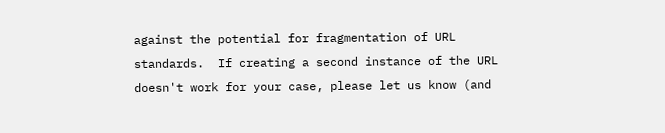against the potential for fragmentation of URL standards.  If creating a second instance of the URL doesn't work for your case, please let us know (and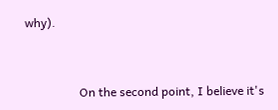why).


                  On the second point, I believe it's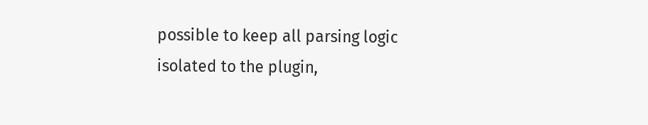possible to keep all parsing logic isolated to the plugin,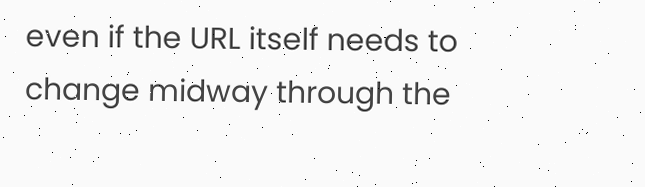even if the URL itself needs to change midway through the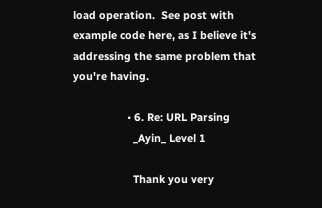load operation.  See post with example code here, as I believe it's addressing the same problem that you're having.

                  • 6. Re: URL Parsing
                    _Ayin_ Level 1

                    Thank you very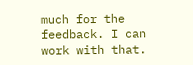much for the feedback. I can work with that.